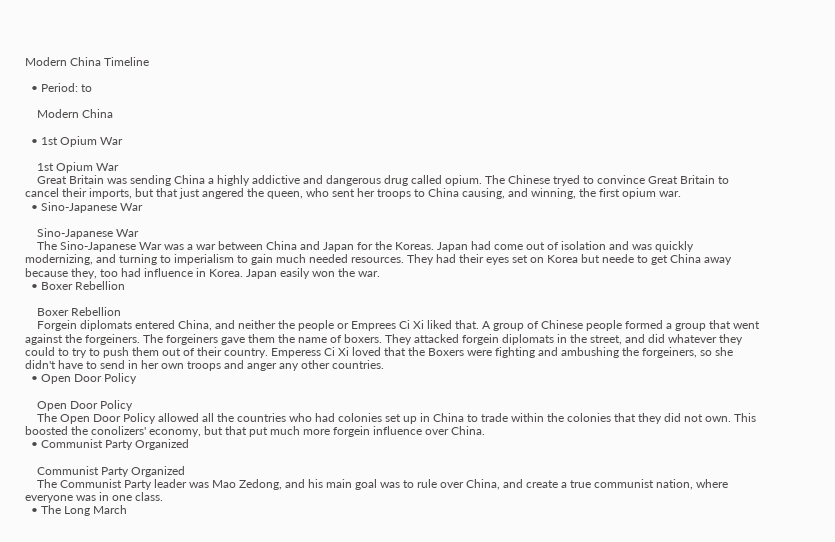Modern China Timeline

  • Period: to

    Modern China

  • 1st Opium War

    1st Opium War
    Great Britain was sending China a highly addictive and dangerous drug called opium. The Chinese tryed to convince Great Britain to cancel their imports, but that just angered the queen, who sent her troops to China causing, and winning, the first opium war.
  • Sino-Japanese War

    Sino-Japanese War
    The Sino-Japanese War was a war between China and Japan for the Koreas. Japan had come out of isolation and was quickly modernizing, and turning to imperialism to gain much needed resources. They had their eyes set on Korea but neede to get China away because they, too had influence in Korea. Japan easily won the war.
  • Boxer Rebellion

    Boxer Rebellion
    Forgein diplomats entered China, and neither the people or Emprees Ci Xi liked that. A group of Chinese people formed a group that went against the forgeiners. The forgeiners gave them the name of boxers. They attacked forgein diplomats in the street, and did whatever they could to try to push them out of their country. Emperess Ci Xi loved that the Boxers were fighting and ambushing the forgeiners, so she didn't have to send in her own troops and anger any other countries.
  • Open Door Policy

    Open Door Policy
    The Open Door Policy allowed all the countries who had colonies set up in China to trade within the colonies that they did not own. This boosted the conolizers' economy, but that put much more forgein influence over China.
  • Communist Party Organized

    Communist Party Organized
    The Communist Party leader was Mao Zedong, and his main goal was to rule over China, and create a true communist nation, where everyone was in one class.
  • The Long March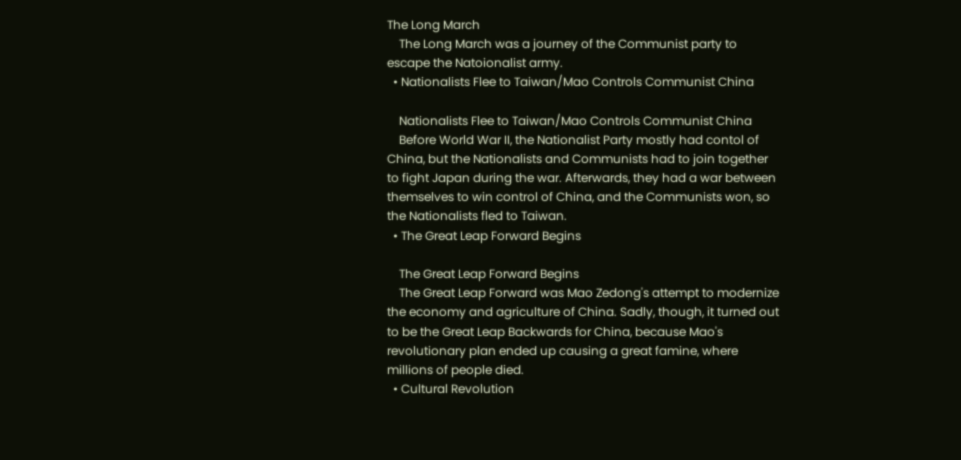The Long March
    The Long March was a journey of the Communist party to escape the Natoionalist army.
  • Nationalists Flee to Taiwan/Mao Controls Communist China

    Nationalists Flee to Taiwan/Mao Controls Communist China
    Before World War II, the Nationalist Party mostly had contol of China, but the Nationalists and Communists had to join together to fight Japan during the war. Afterwards, they had a war between themselves to win control of China, and the Communists won, so the Nationalists fled to Taiwan.
  • The Great Leap Forward Begins

    The Great Leap Forward Begins
    The Great Leap Forward was Mao Zedong's attempt to modernize the economy and agriculture of China. Sadly, though, it turned out to be the Great Leap Backwards for China, because Mao's revolutionary plan ended up causing a great famine, where millions of people died.
  • Cultural Revolution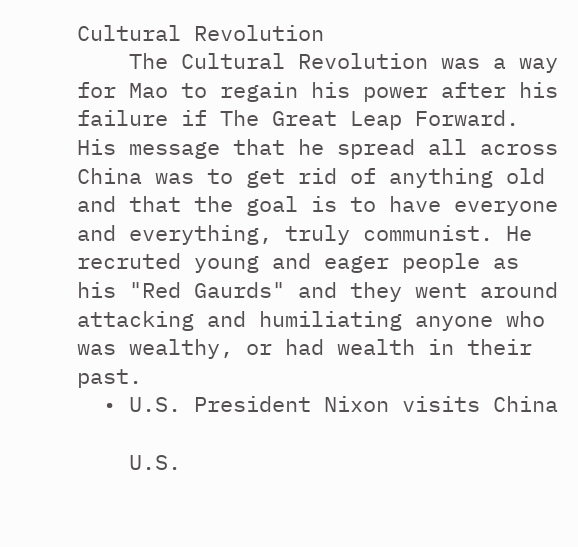Cultural Revolution
    The Cultural Revolution was a way for Mao to regain his power after his failure if The Great Leap Forward. His message that he spread all across China was to get rid of anything old and that the goal is to have everyone and everything, truly communist. He recruted young and eager people as his "Red Gaurds" and they went around attacking and humiliating anyone who was wealthy, or had wealth in their past.
  • U.S. President Nixon visits China

    U.S.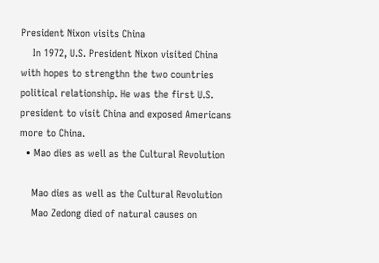President Nixon visits China
    In 1972, U.S. President Nixon visited China with hopes to strengthn the two countries political relationship. He was the first U.S. president to visit China and exposed Americans more to China.
  • Mao dies as well as the Cultural Revolution

    Mao dies as well as the Cultural Revolution
    Mao Zedong died of natural causes on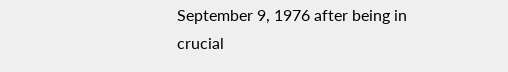September 9, 1976 after being in crucial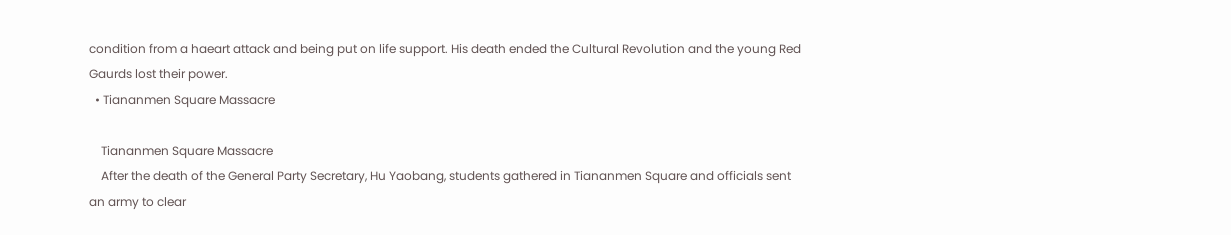condition from a haeart attack and being put on life support. His death ended the Cultural Revolution and the young Red Gaurds lost their power.
  • Tiananmen Square Massacre

    Tiananmen Square Massacre
    After the death of the General Party Secretary, Hu Yaobang, students gathered in Tiananmen Square and officials sent an army to clear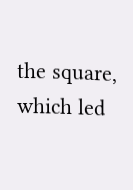the square, which led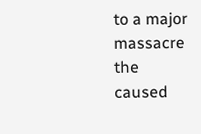to a major massacre the caused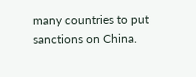many countries to put sanctions on China.